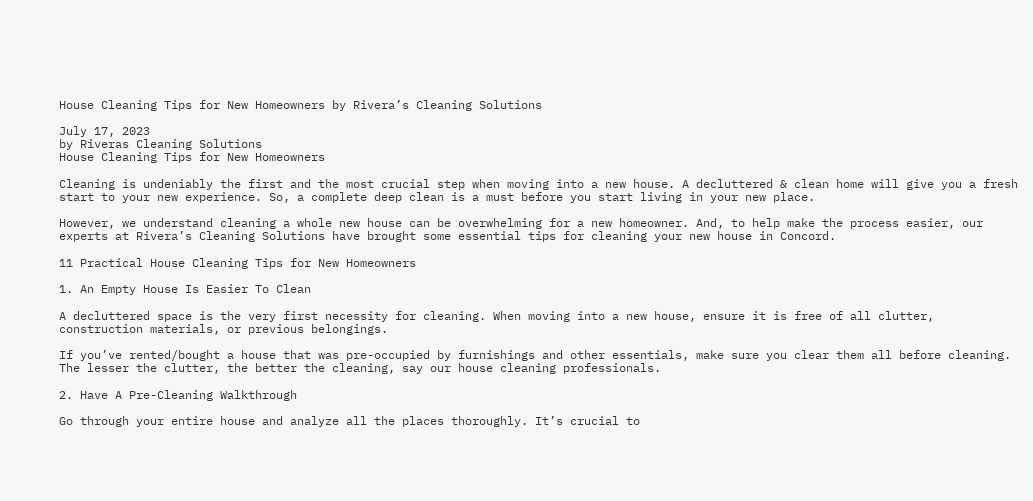House Cleaning Tips for New Homeowners by Rivera’s Cleaning Solutions

July 17, 2023
by Riveras Cleaning Solutions
House Cleaning Tips for New Homeowners

Cleaning is undeniably the first and the most crucial step when moving into a new house. A decluttered & clean home will give you a fresh start to your new experience. So, a complete deep clean is a must before you start living in your new place.

However, we understand cleaning a whole new house can be overwhelming for a new homeowner. And, to help make the process easier, our experts at Rivera’s Cleaning Solutions have brought some essential tips for cleaning your new house in Concord.

11 Practical House Cleaning Tips for New Homeowners

1. An Empty House Is Easier To Clean

A decluttered space is the very first necessity for cleaning. When moving into a new house, ensure it is free of all clutter, construction materials, or previous belongings.

If you’ve rented/bought a house that was pre-occupied by furnishings and other essentials, make sure you clear them all before cleaning. The lesser the clutter, the better the cleaning, say our house cleaning professionals.

2. Have A Pre-Cleaning Walkthrough

Go through your entire house and analyze all the places thoroughly. It’s crucial to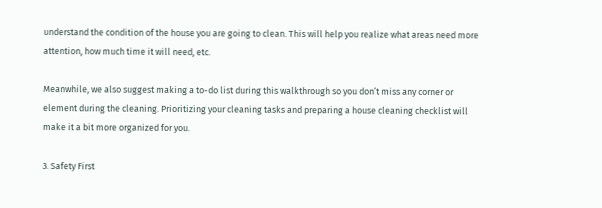understand the condition of the house you are going to clean. This will help you realize what areas need more attention, how much time it will need, etc.

Meanwhile, we also suggest making a to-do list during this walkthrough so you don’t miss any corner or element during the cleaning. Prioritizing your cleaning tasks and preparing a house cleaning checklist will make it a bit more organized for you.

3. Safety First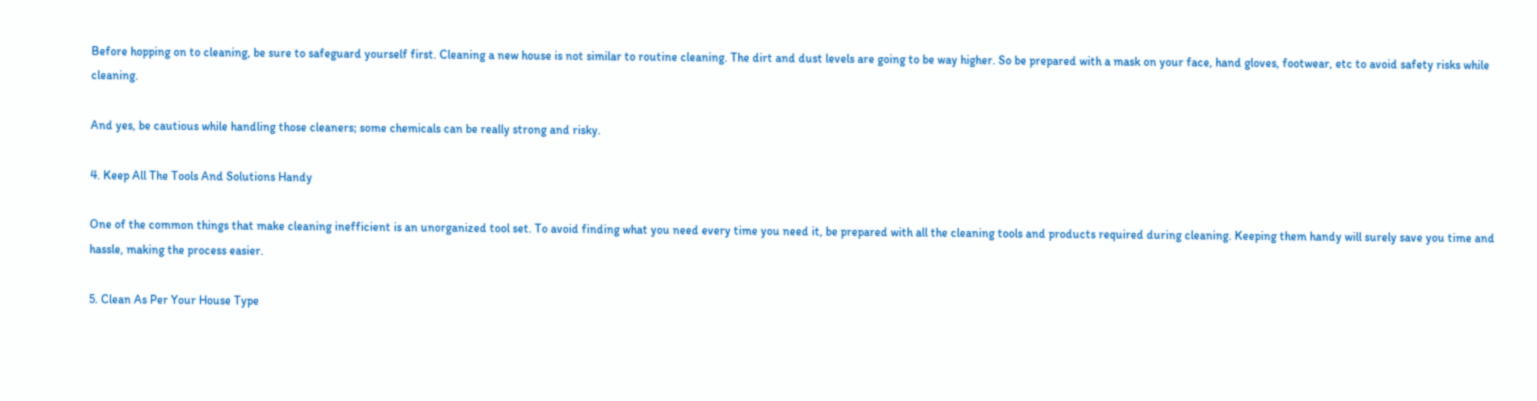Before hopping on to cleaning, be sure to safeguard yourself first. Cleaning a new house is not similar to routine cleaning. The dirt and dust levels are going to be way higher. So be prepared with a mask on your face, hand gloves, footwear, etc to avoid safety risks while cleaning.

And yes, be cautious while handling those cleaners; some chemicals can be really strong and risky.

4. Keep All The Tools And Solutions Handy

One of the common things that make cleaning inefficient is an unorganized tool set. To avoid finding what you need every time you need it, be prepared with all the cleaning tools and products required during cleaning. Keeping them handy will surely save you time and hassle, making the process easier.

5. Clean As Per Your House Type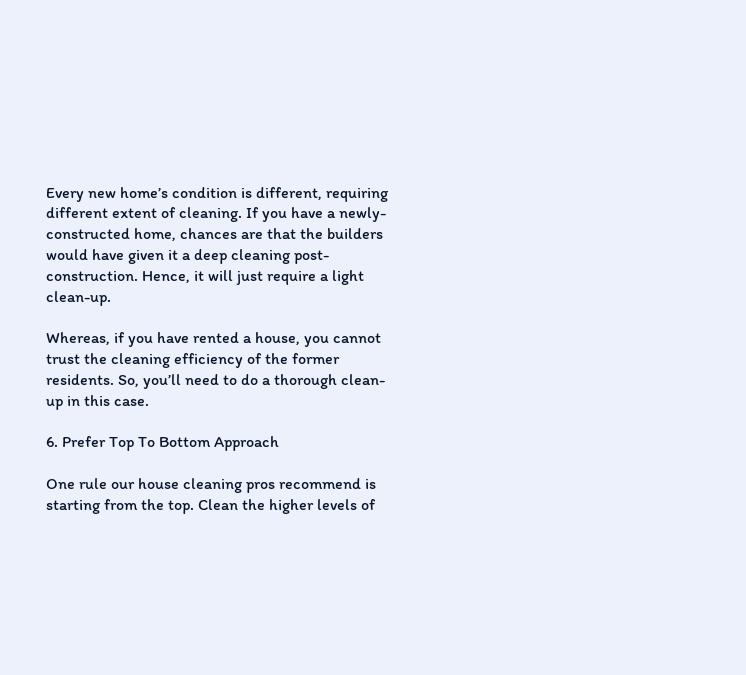Every new home’s condition is different, requiring different extent of cleaning. If you have a newly-constructed home, chances are that the builders would have given it a deep cleaning post-construction. Hence, it will just require a light clean-up.

Whereas, if you have rented a house, you cannot trust the cleaning efficiency of the former residents. So, you’ll need to do a thorough clean-up in this case.

6. Prefer Top To Bottom Approach

One rule our house cleaning pros recommend is starting from the top. Clean the higher levels of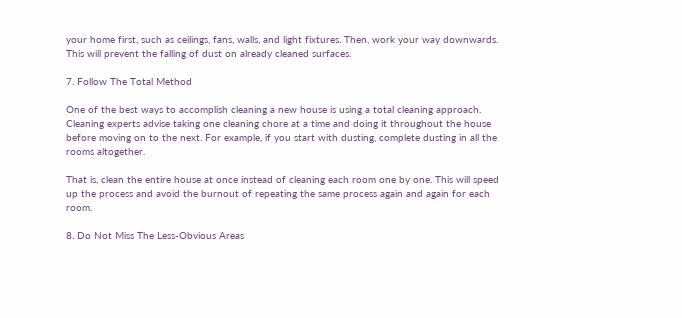your home first, such as ceilings, fans, walls, and light fixtures. Then, work your way downwards. This will prevent the falling of dust on already cleaned surfaces.

7. Follow The Total Method

One of the best ways to accomplish cleaning a new house is using a total cleaning approach. Cleaning experts advise taking one cleaning chore at a time and doing it throughout the house before moving on to the next. For example, if you start with dusting, complete dusting in all the rooms altogether.

That is, clean the entire house at once instead of cleaning each room one by one. This will speed up the process and avoid the burnout of repeating the same process again and again for each room.

8. Do Not Miss The Less-Obvious Areas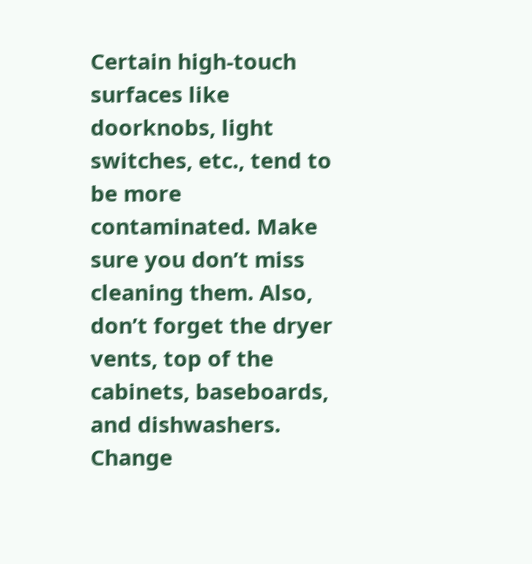Certain high-touch surfaces like doorknobs, light switches, etc., tend to be more contaminated. Make sure you don’t miss cleaning them. Also, don’t forget the dryer vents, top of the cabinets, baseboards, and dishwashers. Change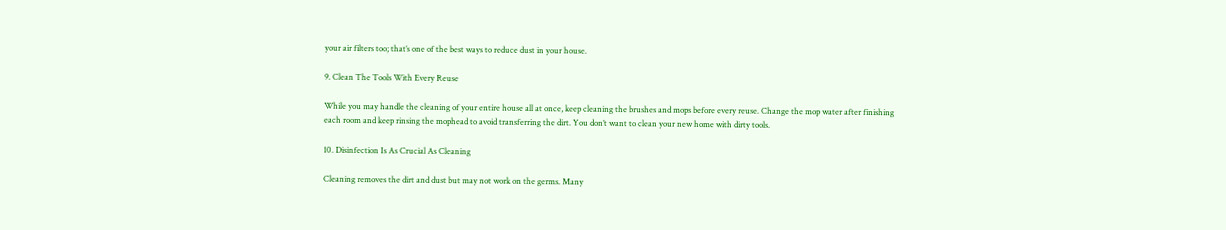your air filters too; that’s one of the best ways to reduce dust in your house.

9. Clean The Tools With Every Reuse

While you may handle the cleaning of your entire house all at once, keep cleaning the brushes and mops before every reuse. Change the mop water after finishing each room and keep rinsing the mophead to avoid transferring the dirt. You don’t want to clean your new home with dirty tools.

10. Disinfection Is As Crucial As Cleaning

Cleaning removes the dirt and dust but may not work on the germs. Many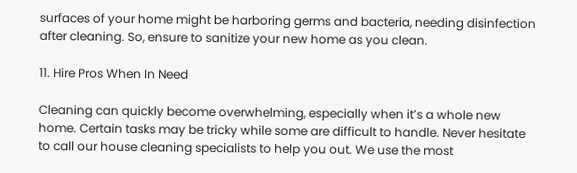surfaces of your home might be harboring germs and bacteria, needing disinfection after cleaning. So, ensure to sanitize your new home as you clean.

11. Hire Pros When In Need

Cleaning can quickly become overwhelming, especially when it’s a whole new home. Certain tasks may be tricky while some are difficult to handle. Never hesitate to call our house cleaning specialists to help you out. We use the most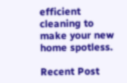efficient cleaning to make your new home spotless.

Recent Post